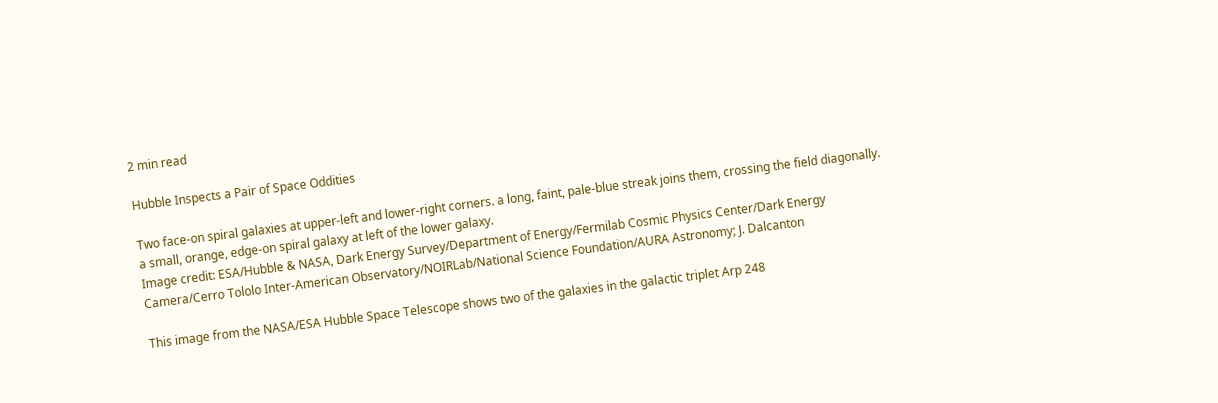2 min read

Hubble Inspects a Pair of Space Oddities

Two face-on spiral galaxies at upper-left and lower-right corners. a long, faint, pale-blue streak joins them, crossing the field diagonally. a small, orange, edge-on spiral galaxy at left of the lower galaxy.
Image credit: ESA/Hubble & NASA, Dark Energy Survey/Department of Energy/Fermilab Cosmic Physics Center/Dark Energy Camera/Cerro Tololo Inter-American Observatory/NOIRLab/National Science Foundation/AURA Astronomy; J. Dalcanton

This image from the NASA/ESA Hubble Space Telescope shows two of the galaxies in the galactic triplet Arp 248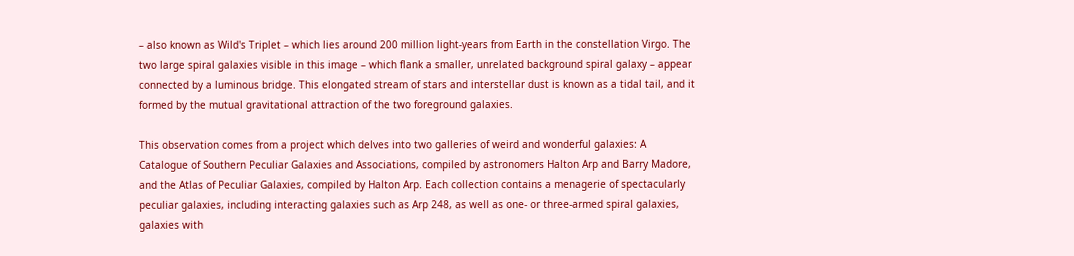– also known as Wild's Triplet – which lies around 200 million light-years from Earth in the constellation Virgo. The two large spiral galaxies visible in this image – which flank a smaller, unrelated background spiral galaxy – appear connected by a luminous bridge. This elongated stream of stars and interstellar dust is known as a tidal tail, and it formed by the mutual gravitational attraction of the two foreground galaxies.

This observation comes from a project which delves into two galleries of weird and wonderful galaxies: A Catalogue of Southern Peculiar Galaxies and Associations, compiled by astronomers Halton Arp and Barry Madore, and the Atlas of Peculiar Galaxies, compiled by Halton Arp. Each collection contains a menagerie of spectacularly peculiar galaxies, including interacting galaxies such as Arp 248, as well as one- or three-armed spiral galaxies, galaxies with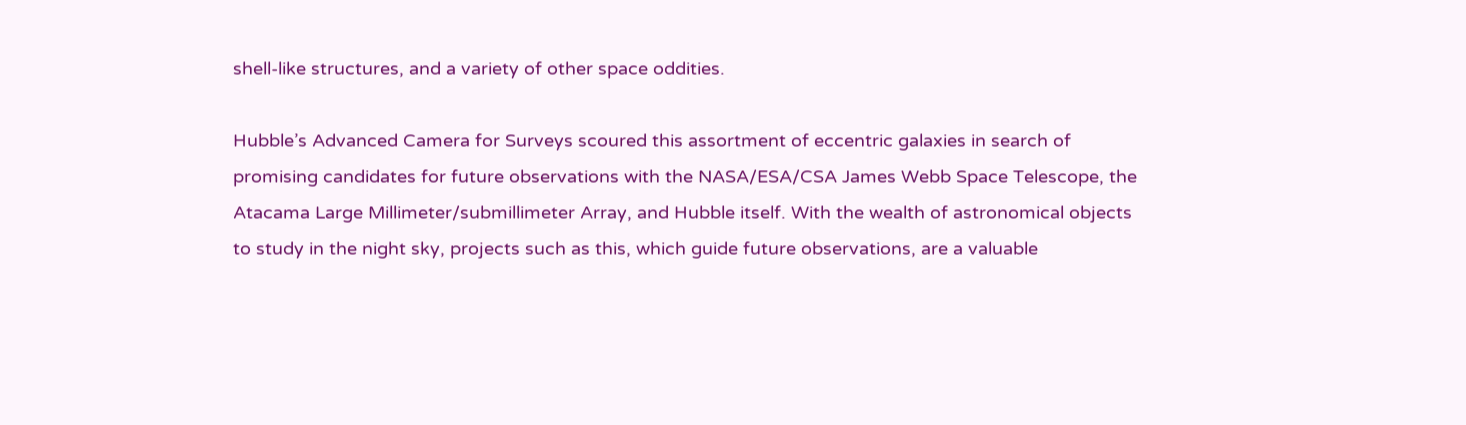shell-like structures, and a variety of other space oddities.

Hubble’s Advanced Camera for Surveys scoured this assortment of eccentric galaxies in search of promising candidates for future observations with the NASA/ESA/CSA James Webb Space Telescope, the Atacama Large Millimeter/submillimeter Array, and Hubble itself. With the wealth of astronomical objects to study in the night sky, projects such as this, which guide future observations, are a valuable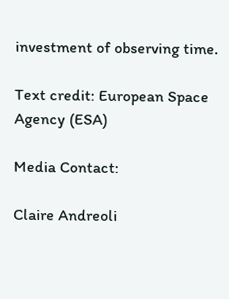investment of observing time.

Text credit: European Space Agency (ESA)

Media Contact:

Claire Andreoli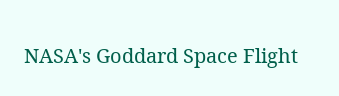NASA's Goddard Space Flight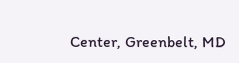Center, Greenbelt, MD